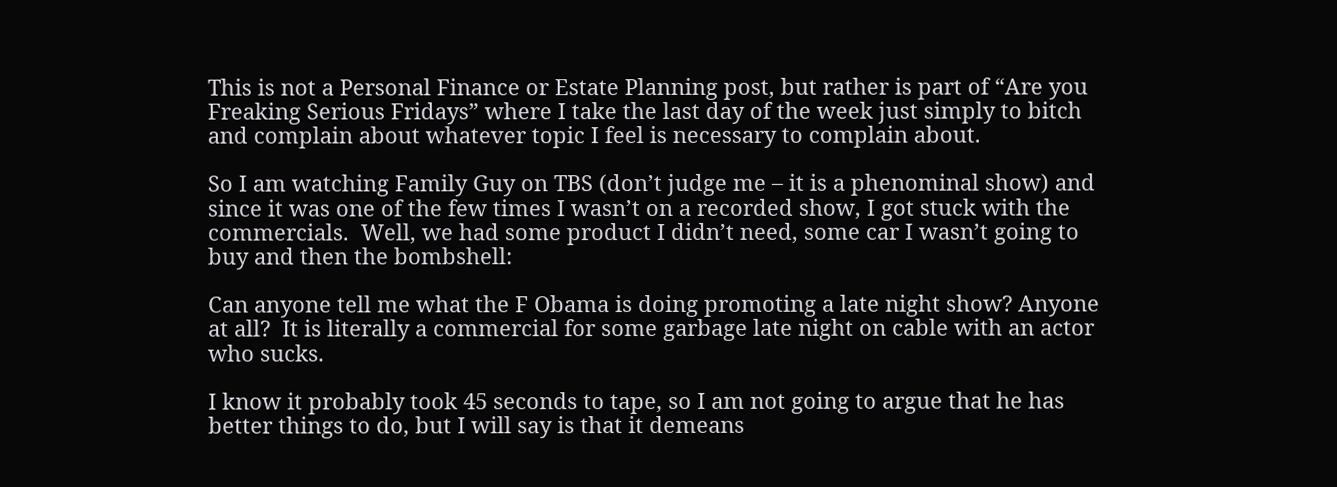This is not a Personal Finance or Estate Planning post, but rather is part of “Are you Freaking Serious Fridays” where I take the last day of the week just simply to bitch and complain about whatever topic I feel is necessary to complain about.

So I am watching Family Guy on TBS (don’t judge me – it is a phenominal show) and since it was one of the few times I wasn’t on a recorded show, I got stuck with the commercials.  Well, we had some product I didn’t need, some car I wasn’t going to buy and then the bombshell:

Can anyone tell me what the F Obama is doing promoting a late night show? Anyone at all?  It is literally a commercial for some garbage late night on cable with an actor who sucks.

I know it probably took 45 seconds to tape, so I am not going to argue that he has better things to do, but I will say is that it demeans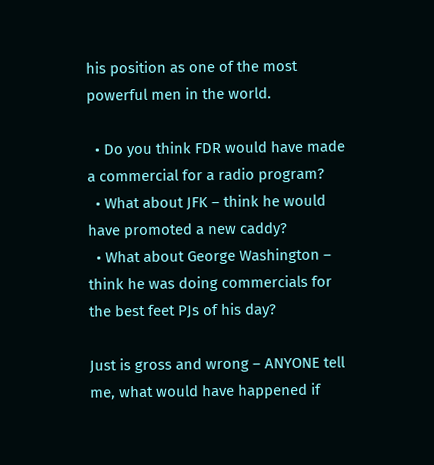his position as one of the most powerful men in the world.

  • Do you think FDR would have made a commercial for a radio program?
  • What about JFK – think he would have promoted a new caddy?
  • What about George Washington – think he was doing commercials for the best feet PJs of his day?

Just is gross and wrong – ANYONE tell me, what would have happened if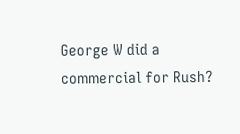George W did a commercial for Rush?